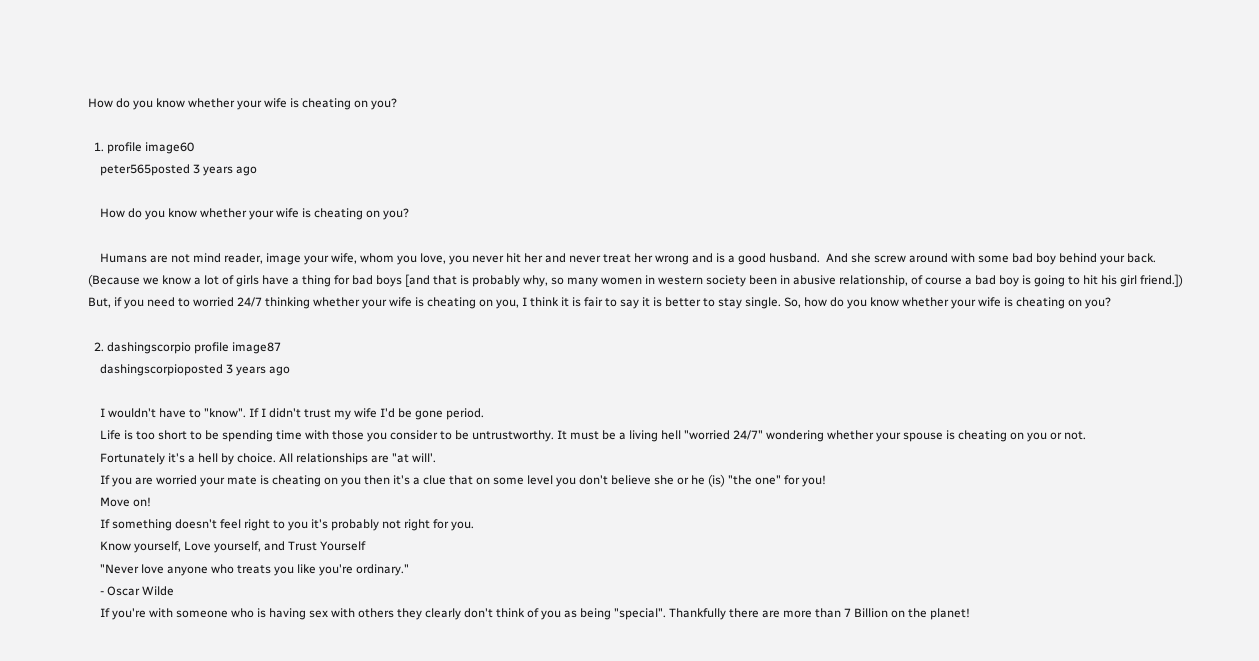How do you know whether your wife is cheating on you?

  1. profile image60
    peter565posted 3 years ago

    How do you know whether your wife is cheating on you?

    Humans are not mind reader, image your wife, whom you love, you never hit her and never treat her wrong and is a good husband.  And she screw around with some bad boy behind your back.  (Because we know a lot of girls have a thing for bad boys [and that is probably why, so many women in western society been in abusive relationship, of course a bad boy is going to hit his girl friend.])  But, if you need to worried 24/7 thinking whether your wife is cheating on you, I think it is fair to say it is better to stay single. So, how do you know whether your wife is cheating on you?

  2. dashingscorpio profile image87
    dashingscorpioposted 3 years ago

    I wouldn't have to "know". If I didn't trust my wife I'd be gone period.
    Life is too short to be spending time with those you consider to be untrustworthy. It must be a living hell "worried 24/7" wondering whether your spouse is cheating on you or not.
    Fortunately it's a hell by choice. All relationships are "at will'.
    If you are worried your mate is cheating on you then it's a clue that on some level you don't believe she or he (is) "the one" for you!
    Move on!
    If something doesn't feel right to you it's probably not right for you.
    Know yourself, Love yourself, and Trust Yourself
    "Never love anyone who treats you like you're ordinary."
    - Oscar Wilde
    If you're with someone who is having sex with others they clearly don't think of you as being "special". Thankfully there are more than 7 Billion on the planet!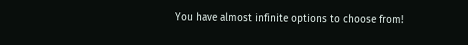You have almost infinite options to choose from!